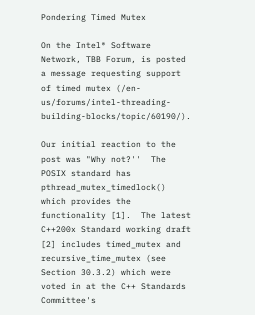Pondering Timed Mutex

On the Intel® Software Network, TBB Forum, is posted a message requesting support of timed mutex (/en-us/forums/intel-threading-building-blocks/topic/60190/).

Our initial reaction to the post was "Why not?''  The POSIX standard has pthread_mutex_timedlock() which provides the functionality [1].  The latest C++200x Standard working draft [2] includes timed_mutex and recursive_time_mutex (see Section 30.3.2) which were voted in at the C++ Standards Committee's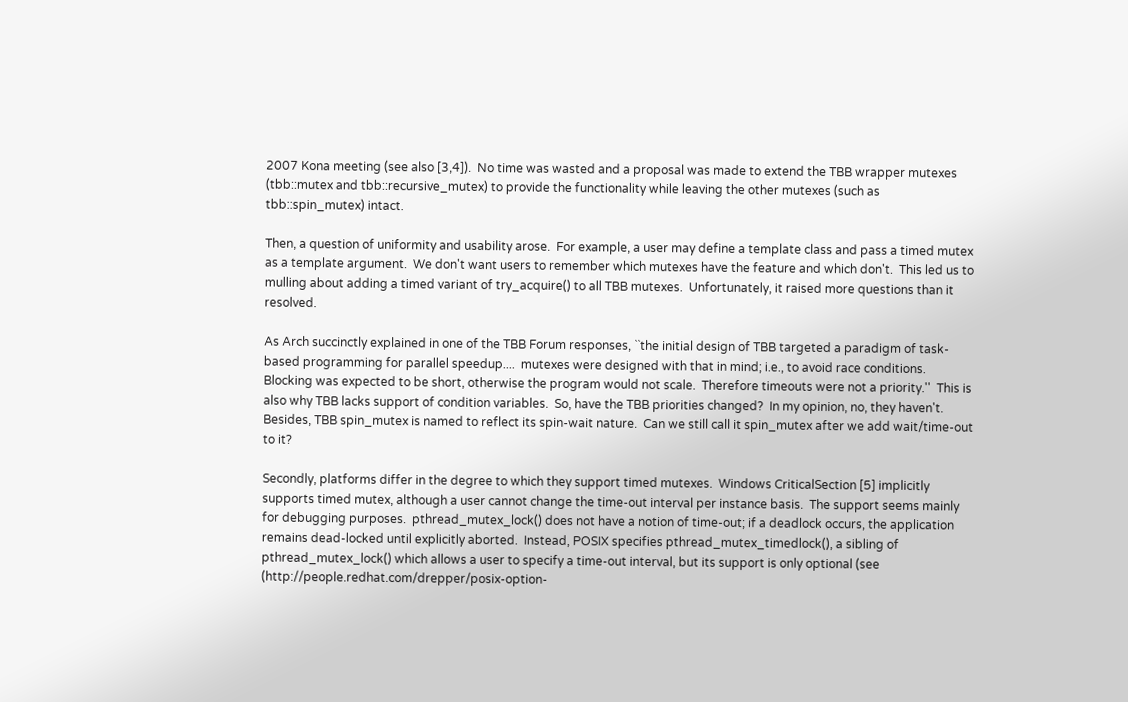2007 Kona meeting (see also [3,4]).  No time was wasted and a proposal was made to extend the TBB wrapper mutexes (tbb::mutex and tbb::recursive_mutex) to provide the functionality while leaving the other mutexes (such as tbb::spin_mutex) intact.

Then, a question of uniformity and usability arose.  For example, a user may define a template class and pass a timed mutex as a template argument.  We don't want users to remember which mutexes have the feature and which don't.  This led us to mulling about adding a timed variant of try_acquire() to all TBB mutexes.  Unfortunately, it raised more questions than it resolved.

As Arch succinctly explained in one of the TBB Forum responses, ``the initial design of TBB targeted a paradigm of task-based programming for parallel speedup....  mutexes were designed with that in mind; i.e., to avoid race conditions.  Blocking was expected to be short, otherwise the program would not scale.  Therefore timeouts were not a priority.''  This is also why TBB lacks support of condition variables.  So, have the TBB priorities changed?  In my opinion, no, they haven't.  Besides, TBB spin_mutex is named to reflect its spin-wait nature.  Can we still call it spin_mutex after we add wait/time-out to it?

Secondly, platforms differ in the degree to which they support timed mutexes.  Windows CriticalSection [5] implicitly supports timed mutex, although a user cannot change the time-out interval per instance basis.  The support seems mainly for debugging purposes.  pthread_mutex_lock() does not have a notion of time-out; if a deadlock occurs, the application remains dead-locked until explicitly aborted.  Instead, POSIX specifies pthread_mutex_timedlock(), a sibling of pthread_mutex_lock() which allows a user to specify a time-out interval, but its support is only optional (see (http://people.redhat.com/drepper/posix-option-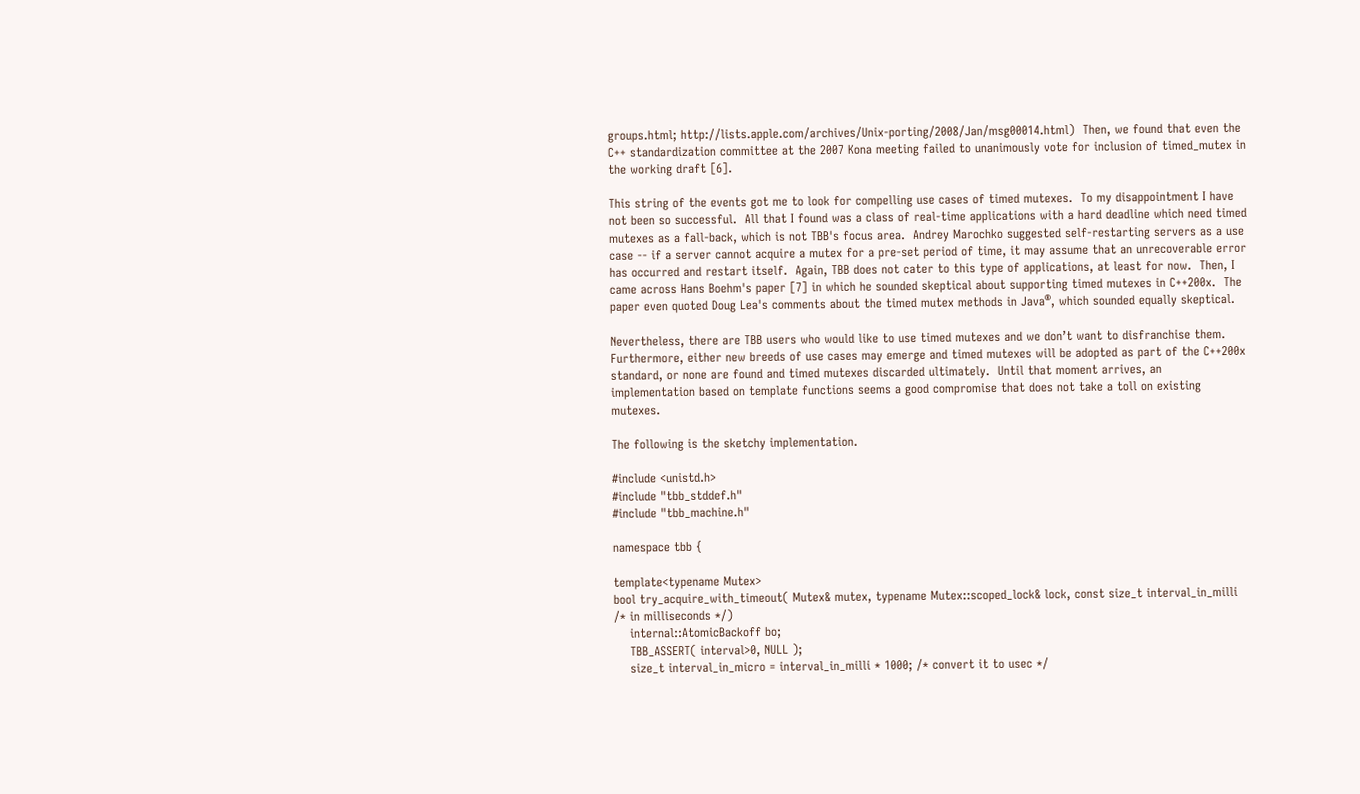groups.html; http://lists.apple.com/archives/Unix-porting/2008/Jan/msg00014.html)  Then, we found that even the C++ standardization committee at the 2007 Kona meeting failed to unanimously vote for inclusion of timed_mutex in the working draft [6].

This string of the events got me to look for compelling use cases of timed mutexes.  To my disappointment I have not been so successful.  All that I found was a class of real-time applications with a hard deadline which need timed mutexes as a fall-back, which is not TBB's focus area.  Andrey Marochko suggested self-restarting servers as a use case -- if a server cannot acquire a mutex for a pre-set period of time, it may assume that an unrecoverable error has occurred and restart itself.  Again, TBB does not cater to this type of applications, at least for now.  Then, I came across Hans Boehm's paper [7] in which he sounded skeptical about supporting timed mutexes in C++200x.  The paper even quoted Doug Lea's comments about the timed mutex methods in Java®, which sounded equally skeptical.

Nevertheless, there are TBB users who would like to use timed mutexes and we don’t want to disfranchise them.  Furthermore, either new breeds of use cases may emerge and timed mutexes will be adopted as part of the C++200x standard, or none are found and timed mutexes discarded ultimately.  Until that moment arrives, an implementation based on template functions seems a good compromise that does not take a toll on existing mutexes.

The following is the sketchy implementation.

#include <unistd.h>
#include "tbb_stddef.h"
#include "tbb_machine.h"

namespace tbb {

template<typename Mutex>
bool try_acquire_with_timeout( Mutex& mutex, typename Mutex::scoped_lock& lock, const size_t interval_in_milli /* in milliseconds */)
    internal::AtomicBackoff bo;
    TBB_ASSERT( interval>0, NULL );
    size_t interval_in_micro = interval_in_milli * 1000; /* convert it to usec */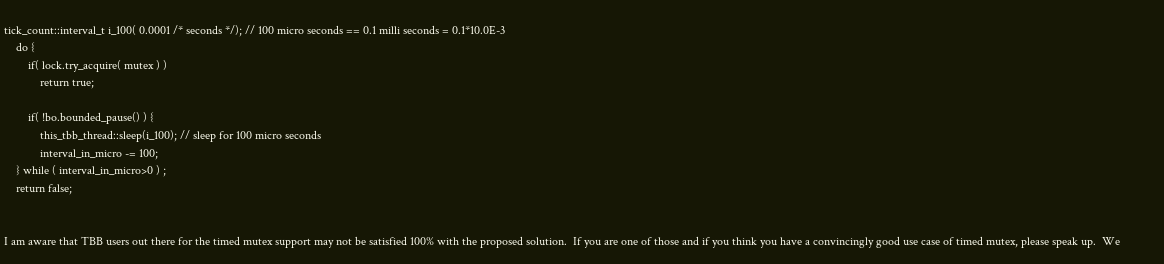tick_count::interval_t i_100( 0.0001 /* seconds */); // 100 micro seconds == 0.1 milli seconds = 0.1*10.0E-3
    do {
        if( lock.try_acquire( mutex ) )
            return true;

        if( !bo.bounded_pause() ) {
            this_tbb_thread::sleep(i_100); // sleep for 100 micro seconds
            interval_in_micro -= 100;
    } while ( interval_in_micro>0 ) ;
    return false;


I am aware that TBB users out there for the timed mutex support may not be satisfied 100% with the proposed solution.  If you are one of those and if you think you have a convincingly good use case of timed mutex, please speak up.  We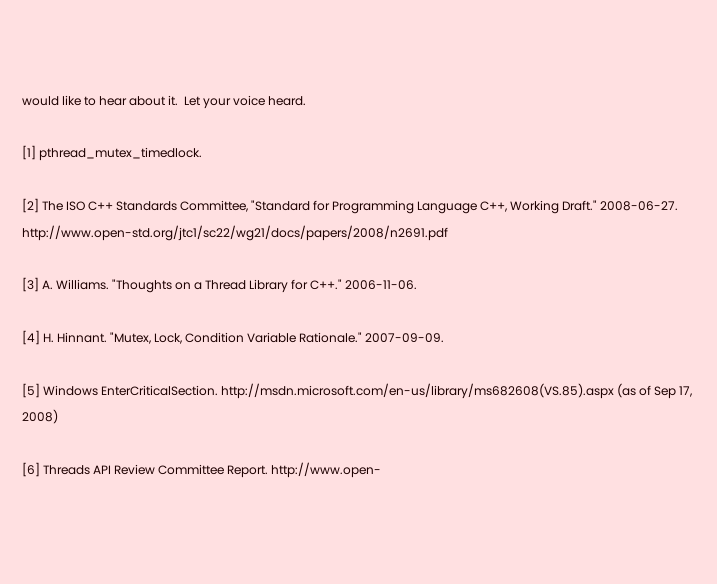would like to hear about it.  Let your voice heard.

[1] pthread_mutex_timedlock.

[2] The ISO C++ Standards Committee, "Standard for Programming Language C++, Working Draft." 2008-06-27. http://www.open-std.org/jtc1/sc22/wg21/docs/papers/2008/n2691.pdf

[3] A. Williams. "Thoughts on a Thread Library for C++." 2006-11-06.

[4] H. Hinnant. "Mutex, Lock, Condition Variable Rationale." 2007-09-09.

[5] Windows EnterCriticalSection. http://msdn.microsoft.com/en-us/library/ms682608(VS.85).aspx (as of Sep 17, 2008)

[6] Threads API Review Committee Report. http://www.open-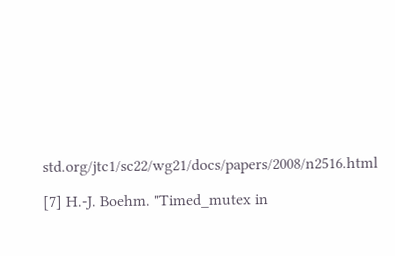std.org/jtc1/sc22/wg21/docs/papers/2008/n2516.html

[7] H.-J. Boehm. "Timed_mutex in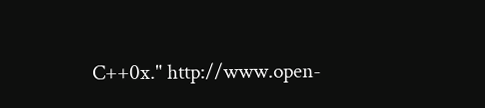C++0x." http://www.open-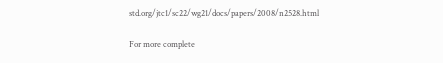std.org/jtc1/sc22/wg21/docs/papers/2008/n2528.html

For more complete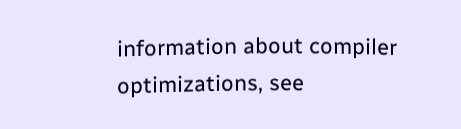information about compiler optimizations, see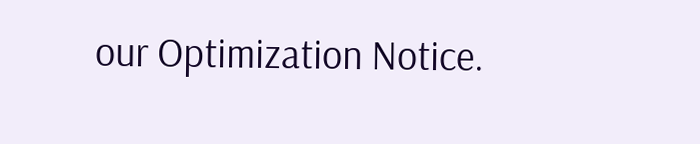our Optimization Notice.